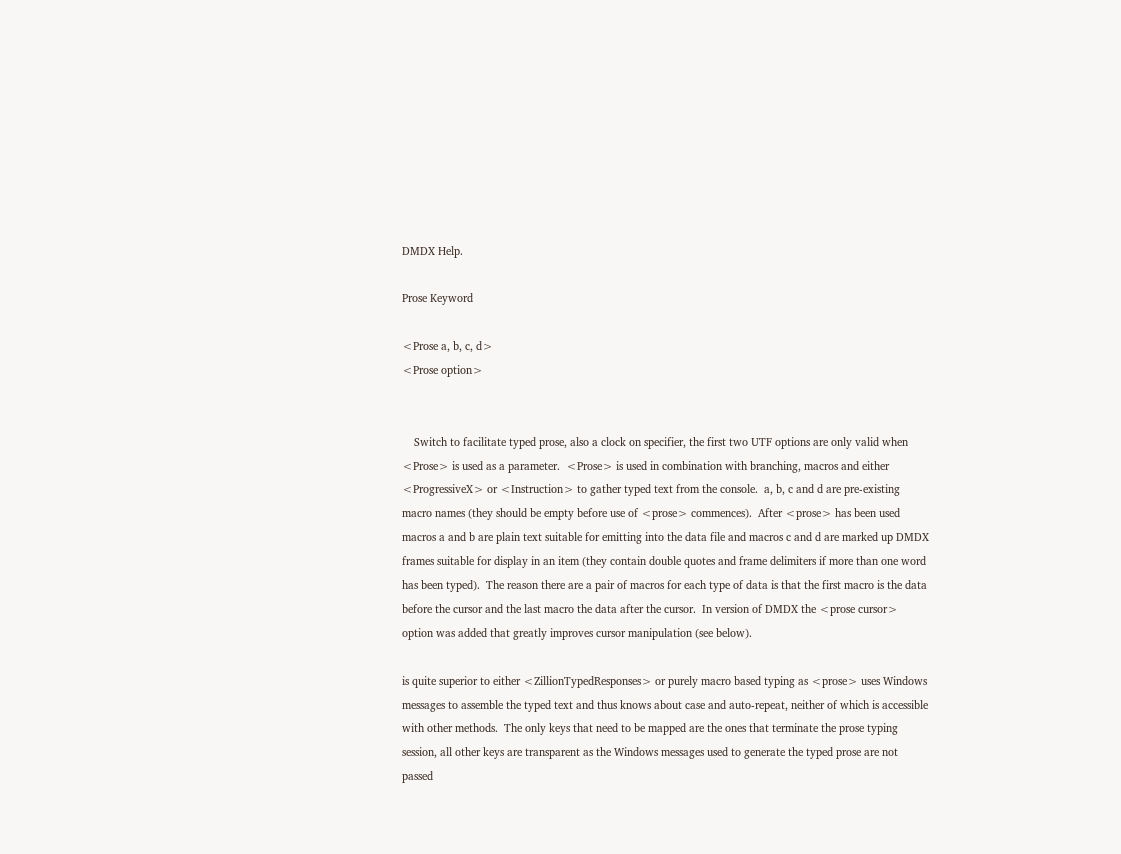DMDX Help.

Prose Keyword

<Prose a, b, c, d>
<Prose option>


    Switch to facilitate typed prose, also a clock on specifier, the first two UTF options are only valid when <Prose> is used as a parameter.  <Prose> is used in combination with branching, macros and either <ProgressiveX> or <Instruction> to gather typed text from the console.  a, b, c and d are pre-existing macro names (they should be empty before use of <prose> commences).  After <prose> has been used macros a and b are plain text suitable for emitting into the data file and macros c and d are marked up DMDX frames suitable for display in an item (they contain double quotes and frame delimiters if more than one word has been typed).  The reason there are a pair of macros for each type of data is that the first macro is the data before the cursor and the last macro the data after the cursor.  In version of DMDX the <prose cursor> option was added that greatly improves cursor manipulation (see below).

is quite superior to either <ZillionTypedResponses> or purely macro based typing as <prose> uses Windows messages to assemble the typed text and thus knows about case and auto-repeat, neither of which is accessible with other methods.  The only keys that need to be mapped are the ones that terminate the prose typing session, all other keys are transparent as the Windows messages used to generate the typed prose are not passed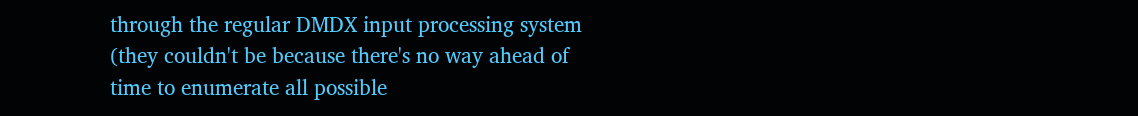through the regular DMDX input processing system (they couldn't be because there's no way ahead of time to enumerate all possible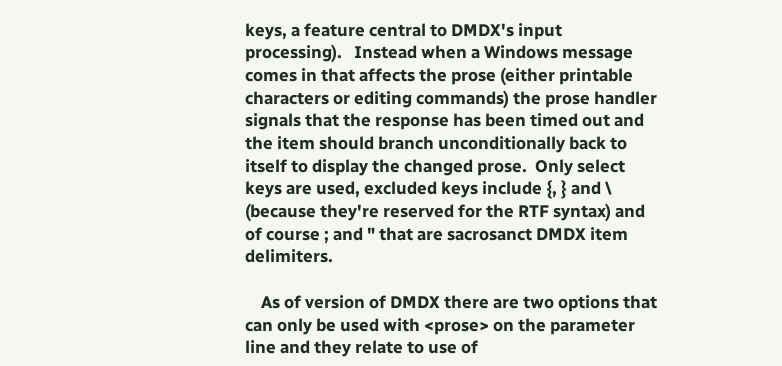keys, a feature central to DMDX's input processing).   Instead when a Windows message comes in that affects the prose (either printable characters or editing commands) the prose handler signals that the response has been timed out and the item should branch unconditionally back to itself to display the changed prose.  Only select keys are used, excluded keys include {, } and \ (because they're reserved for the RTF syntax) and of course ; and " that are sacrosanct DMDX item delimiters.

    As of version of DMDX there are two options that can only be used with <prose> on the parameter line and they relate to use of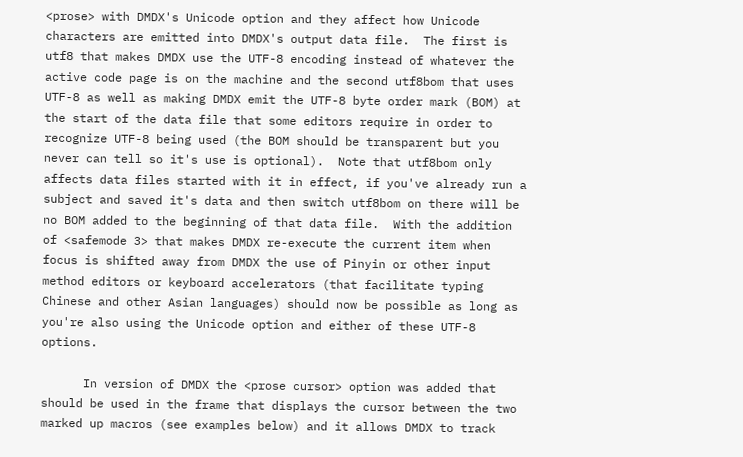<prose> with DMDX's Unicode option and they affect how Unicode characters are emitted into DMDX's output data file.  The first is utf8 that makes DMDX use the UTF-8 encoding instead of whatever the active code page is on the machine and the second utf8bom that uses UTF-8 as well as making DMDX emit the UTF-8 byte order mark (BOM) at the start of the data file that some editors require in order to recognize UTF-8 being used (the BOM should be transparent but you never can tell so it's use is optional).  Note that utf8bom only affects data files started with it in effect, if you've already run a subject and saved it's data and then switch utf8bom on there will be no BOM added to the beginning of that data file.  With the addition of <safemode 3> that makes DMDX re-execute the current item when focus is shifted away from DMDX the use of Pinyin or other input method editors or keyboard accelerators (that facilitate typing Chinese and other Asian languages) should now be possible as long as you're also using the Unicode option and either of these UTF-8 options.

      In version of DMDX the <prose cursor> option was added that should be used in the frame that displays the cursor between the two marked up macros (see examples below) and it allows DMDX to track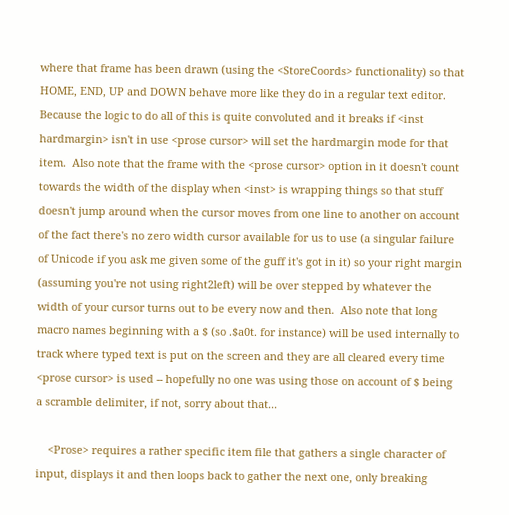where that frame has been drawn (using the <StoreCoords> functionality) so that HOME, END, UP and DOWN behave more like they do in a regular text editor.  Because the logic to do all of this is quite convoluted and it breaks if <inst hardmargin> isn't in use <prose cursor> will set the hardmargin mode for that item.  Also note that the frame with the <prose cursor> option in it doesn't count towards the width of the display when <inst> is wrapping things so that stuff doesn't jump around when the cursor moves from one line to another on account of the fact there's no zero width cursor available for us to use (a singular failure of Unicode if you ask me given some of the guff it's got in it) so your right margin (assuming you're not using right2left) will be over stepped by whatever the width of your cursor turns out to be every now and then.  Also note that long macro names beginning with a $ (so .$a0t. for instance) will be used internally to track where typed text is put on the screen and they are all cleared every time <prose cursor> is used -- hopefully no one was using those on account of $ being a scramble delimiter, if not, sorry about that...

    <Prose> requires a rather specific item file that gathers a single character of input, displays it and then loops back to gather the next one, only breaking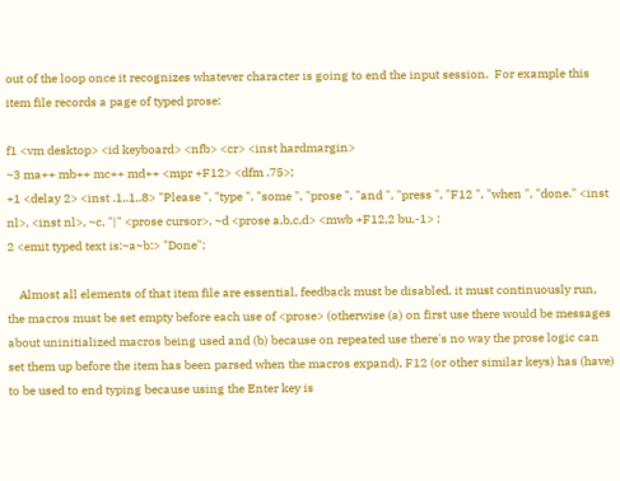out of the loop once it recognizes whatever character is going to end the input session.  For example this item file records a page of typed prose:

f1 <vm desktop> <id keyboard> <nfb> <cr> <inst hardmargin>
~3 ma++ mb++ mc++ md++ <mpr +F12> <dfm .75>;
+1 <delay 2> <inst .1,.1,.8> "Please ", "type ", "some ", "prose ", "and ", "press ", "F12 ", "when ", "done." <inst nl>, <inst nl>, ~c, "|" <prose cursor>, ~d <prose a,b,c,d> <mwb +F12,2 bu,-1> ;
2 <emit typed text is:~a~b:> "Done";

    Almost all elements of that item file are essential, feedback must be disabled, it must continuously run, the macros must be set empty before each use of <prose> (otherwise (a) on first use there would be messages about uninitialized macros being used and (b) because on repeated use there's no way the prose logic can set them up before the item has been parsed when the macros expand), F12 (or other similar keys) has (have) to be used to end typing because using the Enter key is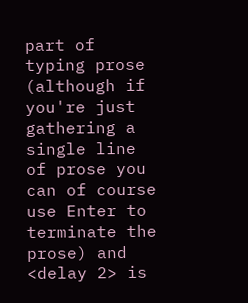part of typing prose (although if you're just gathering a single line of prose you can of course use Enter to terminate the prose) and <delay 2> is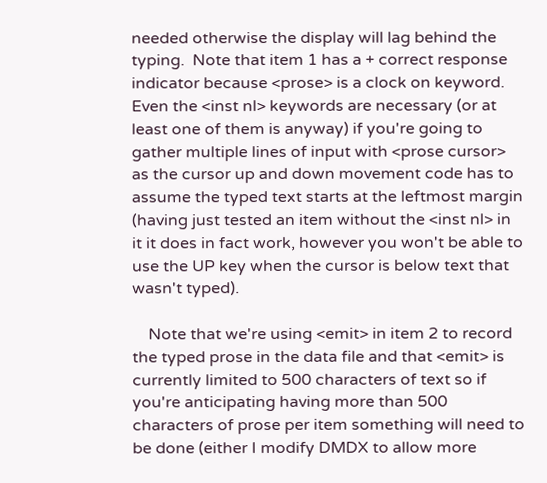needed otherwise the display will lag behind the typing.  Note that item 1 has a + correct response indicator because <prose> is a clock on keyword.  Even the <inst nl> keywords are necessary (or at least one of them is anyway) if you're going to gather multiple lines of input with <prose cursor> as the cursor up and down movement code has to assume the typed text starts at the leftmost margin (having just tested an item without the <inst nl> in it it does in fact work, however you won't be able to use the UP key when the cursor is below text that wasn't typed).

    Note that we're using <emit> in item 2 to record the typed prose in the data file and that <emit> is currently limited to 500 characters of text so if you're anticipating having more than 500 characters of prose per item something will need to be done (either I modify DMDX to allow more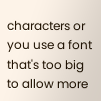characters or you use a font that's too big to allow more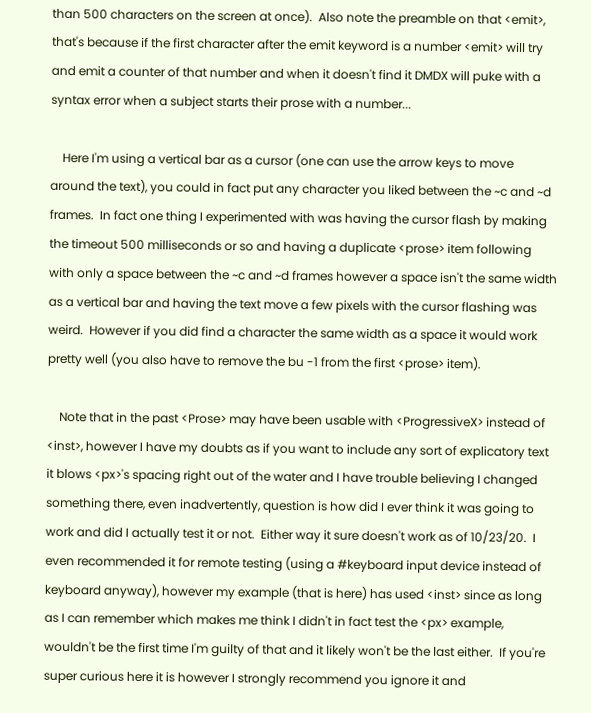than 500 characters on the screen at once).  Also note the preamble on that <emit>, that's because if the first character after the emit keyword is a number <emit> will try and emit a counter of that number and when it doesn't find it DMDX will puke with a syntax error when a subject starts their prose with a number...

    Here I'm using a vertical bar as a cursor (one can use the arrow keys to move around the text), you could in fact put any character you liked between the ~c and ~d frames.  In fact one thing I experimented with was having the cursor flash by making the timeout 500 milliseconds or so and having a duplicate <prose> item following with only a space between the ~c and ~d frames however a space isn't the same width as a vertical bar and having the text move a few pixels with the cursor flashing was weird.  However if you did find a character the same width as a space it would work pretty well (you also have to remove the bu -1 from the first <prose> item).

    Note that in the past <Prose> may have been usable with <ProgressiveX> instead of <inst>, however I have my doubts as if you want to include any sort of explicatory text it blows <px>'s spacing right out of the water and I have trouble believing I changed something there, even inadvertently, question is how did I ever think it was going to work and did I actually test it or not.  Either way it sure doesn't work as of 10/23/20.  I even recommended it for remote testing (using a #keyboard input device instead of keyboard anyway), however my example (that is here) has used <inst> since as long as I can remember which makes me think I didn't in fact test the <px> example, wouldn't be the first time I'm guilty of that and it likely won't be the last either.  If you're super curious here it is however I strongly recommend you ignore it and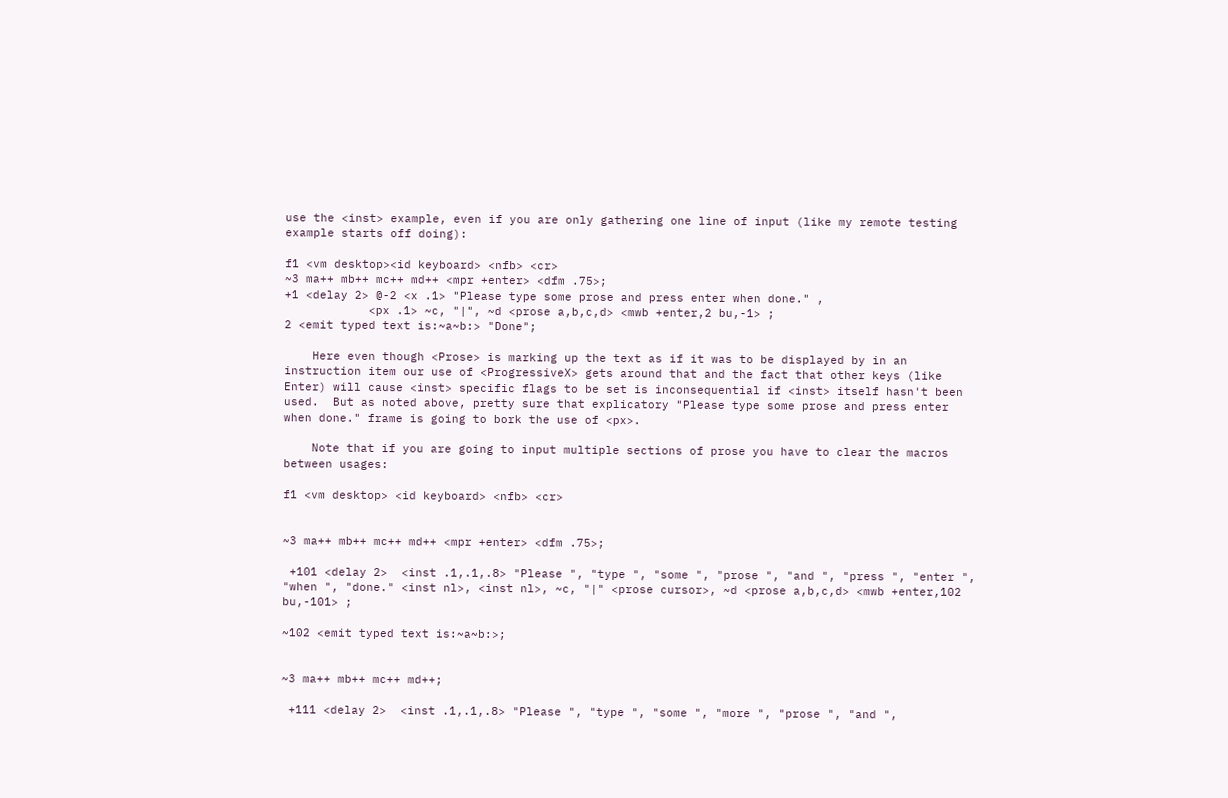use the <inst> example, even if you are only gathering one line of input (like my remote testing example starts off doing):

f1 <vm desktop><id keyboard> <nfb> <cr>
~3 ma++ mb++ mc++ md++ <mpr +enter> <dfm .75>;
+1 <delay 2> @-2 <x .1> "Please type some prose and press enter when done." ,
            <px .1> ~c, "|", ~d <prose a,b,c,d> <mwb +enter,2 bu,-1> ;
2 <emit typed text is:~a~b:> "Done";

    Here even though <Prose> is marking up the text as if it was to be displayed by in an instruction item our use of <ProgressiveX> gets around that and the fact that other keys (like Enter) will cause <inst> specific flags to be set is inconsequential if <inst> itself hasn't been used.  But as noted above, pretty sure that explicatory "Please type some prose and press enter when done." frame is going to bork the use of <px>.

    Note that if you are going to input multiple sections of prose you have to clear the macros between usages:

f1 <vm desktop> <id keyboard> <nfb> <cr>


~3 ma++ mb++ mc++ md++ <mpr +enter> <dfm .75>;

 +101 <delay 2>  <inst .1,.1,.8> "Please ", "type ", "some ", "prose ", "and ", "press ", "enter ", "when ", "done." <inst nl>, <inst nl>, ~c, "|" <prose cursor>, ~d <prose a,b,c,d> <mwb +enter,102 bu,-101> ;

~102 <emit typed text is:~a~b:>;


~3 ma++ mb++ mc++ md++;

 +111 <delay 2>  <inst .1,.1,.8> "Please ", "type ", "some ", "more ", "prose ", "and ",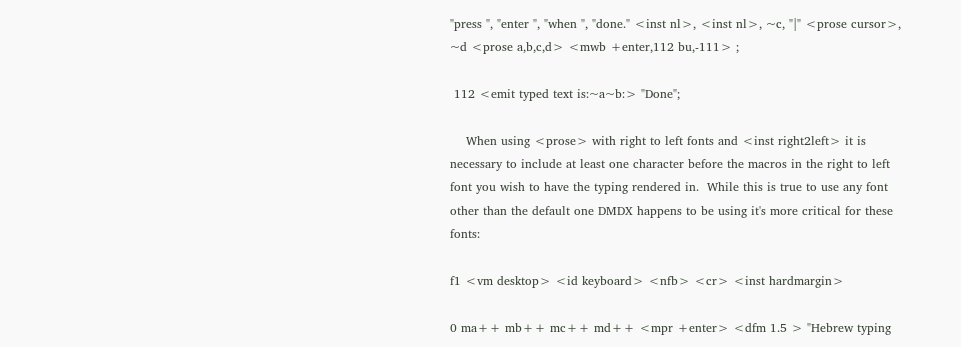"press ", "enter ", "when ", "done." <inst nl>, <inst nl>, ~c, "|" <prose cursor>, ~d <prose a,b,c,d> <mwb +enter,112 bu,-111> ;

 112 <emit typed text is:~a~b:> "Done";

    When using <prose> with right to left fonts and <inst right2left> it is necessary to include at least one character before the macros in the right to left font you wish to have the typing rendered in.  While this is true to use any font other than the default one DMDX happens to be using it's more critical for these fonts:

f1 <vm desktop> <id keyboard> <nfb> <cr> <inst hardmargin>

0 ma++ mb++ mc++ md++ <mpr +enter> <dfm 1.5 > "Hebrew typing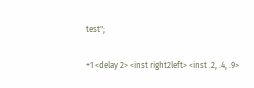test";

+1 <delay 2> <inst right2left> <inst .2, .4, .9>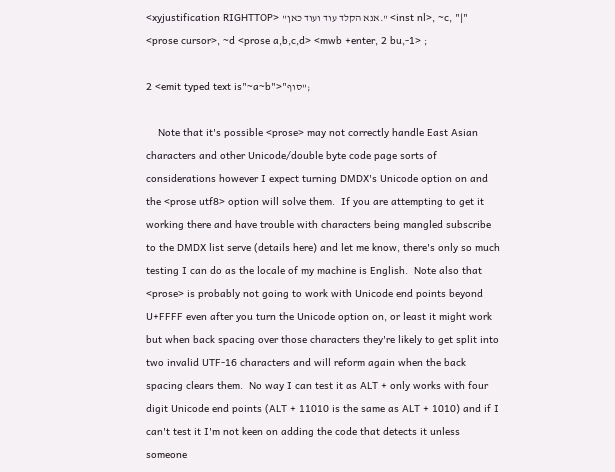<xyjustification RIGHTTOP> "אנא הקלד עוד ועוד כאן." <inst nl>, ~c, "|" <prose cursor>, ~d <prose a,b,c,d> <mwb +enter, 2 bu,-1> ;

2 <emit typed text is"~a~b">"סוף";

    Note that it's possible <prose> may not correctly handle East Asian characters and other Unicode/double byte code page sorts of considerations however I expect turning DMDX's Unicode option on and the <prose utf8> option will solve them.  If you are attempting to get it working there and have trouble with characters being mangled subscribe to the DMDX list serve (details here) and let me know, there's only so much testing I can do as the locale of my machine is English.  Note also that <prose> is probably not going to work with Unicode end points beyond U+FFFF even after you turn the Unicode option on, or least it might work but when back spacing over those characters they're likely to get split into two invalid UTF-16 characters and will reform again when the back spacing clears them.  No way I can test it as ALT + only works with four digit Unicode end points (ALT + 11010 is the same as ALT + 1010) and if I can't test it I'm not keen on adding the code that detects it unless someone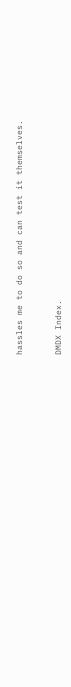hassles me to do so and can test it themselves.


DMDX Index.